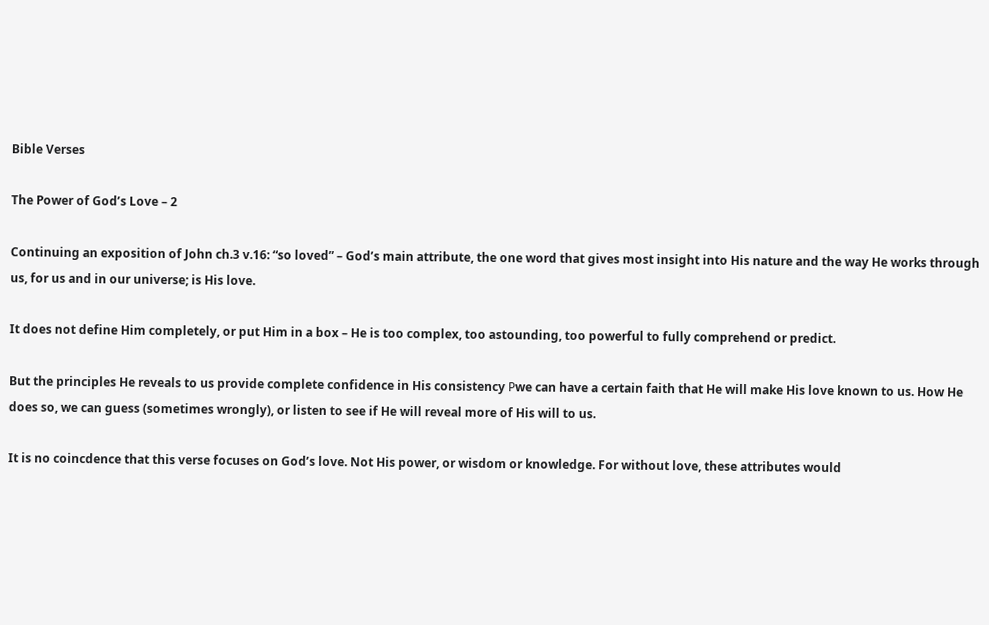Bible Verses

The Power of God’s Love – 2

Continuing an exposition of John ch.3 v.16: “so loved” – God’s main attribute, the one word that gives most insight into His nature and the way He works through us, for us and in our universe; is His love.

It does not define Him completely, or put Him in a box – He is too complex, too astounding, too powerful to fully comprehend or predict.

But the principles He reveals to us provide complete confidence in His consistency Рwe can have a certain faith that He will make His love known to us. How He does so, we can guess (sometimes wrongly), or listen to see if He will reveal more of His will to us.

It is no coincdence that this verse focuses on God’s love. Not His power, or wisdom or knowledge. For without love, these attributes would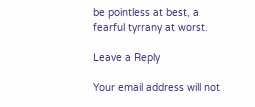be pointless at best, a fearful tyrrany at worst.

Leave a Reply

Your email address will not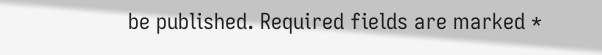be published. Required fields are marked *